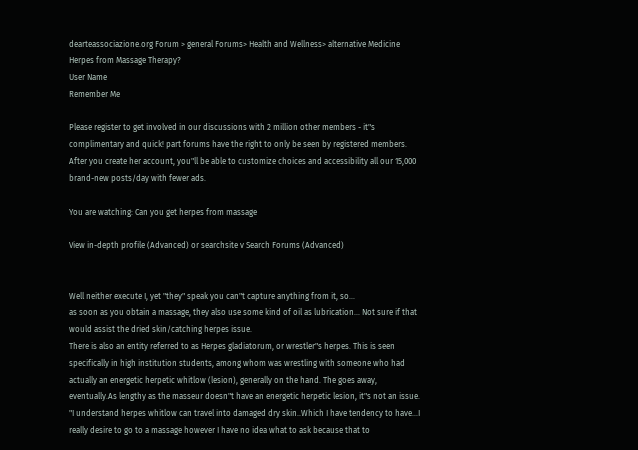dearteassociazione.org Forum > general Forums> Health and Wellness> alternative Medicine
Herpes from Massage Therapy?
User Name
Remember Me

Please register to get involved in our discussions with 2 million other members - it"s complimentary and quick! part forums have the right to only be seen by registered members. After you create her account, you"ll be able to customize choices and accessibility all our 15,000 brand-new posts/day with fewer ads.

You are watching: Can you get herpes from massage

View in-depth profile (Advanced) or searchsite v Search Forums (Advanced)


Well neither execute I, yet "they" speak you can"t capture anything from it, so...
as soon as you obtain a massage, they also use some kind of oil as lubrication... Not sure if that would assist the dried skin/catching herpes issue.
There is also an entity referred to as Herpes gladiatorum, or wrestler"s herpes. This is seen specifically in high institution students, among whom was wrestling with someone who had actually an energetic herpetic whitlow (lesion), generally on the hand. The goes away, eventually.As lengthy as the masseur doesn"t have an energetic herpetic lesion, it"s not an issue.
"I understand herpes whitlow can travel into damaged dry skin..Which I have tendency to have...I really desire to go to a massage however I have no idea what to ask because that to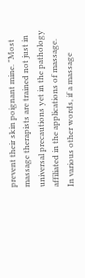prevent their skin poignant mine. "Most massage therapists are trained not just in universal precautions yet in the pathology affiliated in the applications of massage. In various other words, if a massage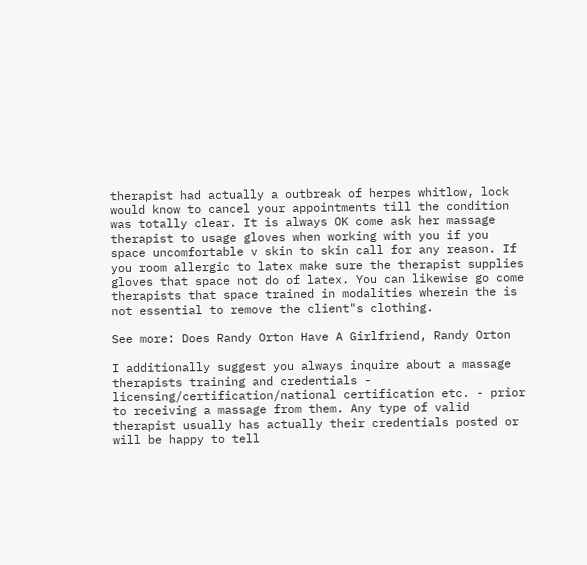therapist had actually a outbreak of herpes whitlow, lock would know to cancel your appointments till the condition was totally clear. It is always OK come ask her massage therapist to usage gloves when working with you if you space uncomfortable v skin to skin call for any reason. If you room allergic to latex make sure the therapist supplies gloves that space not do of latex. You can likewise go come therapists that space trained in modalities wherein the is not essential to remove the client"s clothing.

See more: Does Randy Orton Have A Girlfriend, Randy Orton

I additionally suggest you always inquire about a massage therapists training and credentials - licensing/certification/national certification etc. - prior to receiving a massage from them. Any type of valid therapist usually has actually their credentials posted or will be happy to tell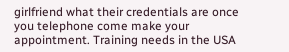girlfriend what their credentials are once you telephone come make your appointment. Training needs in the USA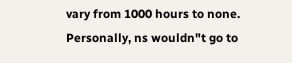vary from 1000 hours to none. Personally, ns wouldn"t go to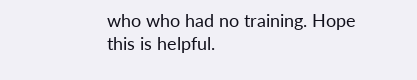who who had no training. Hope this is helpful.